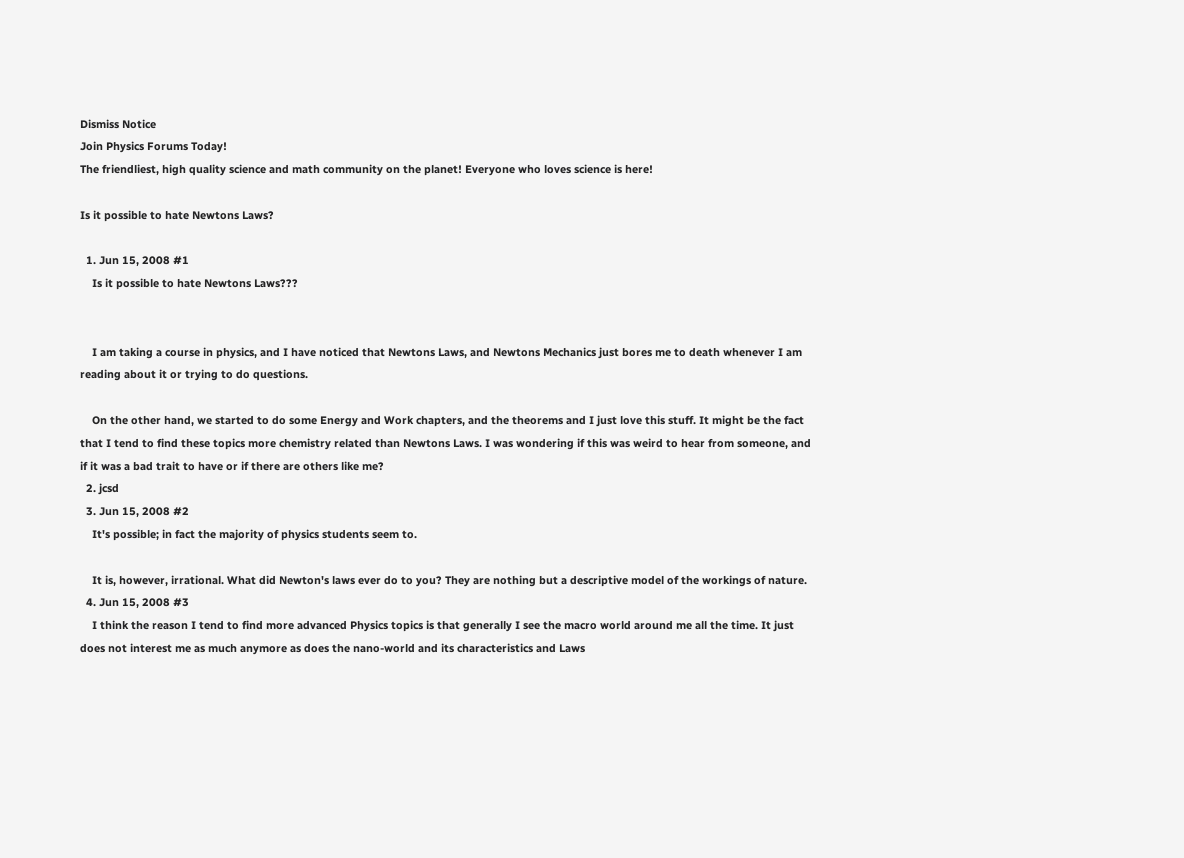Dismiss Notice
Join Physics Forums Today!
The friendliest, high quality science and math community on the planet! Everyone who loves science is here!

Is it possible to hate Newtons Laws?

  1. Jun 15, 2008 #1
    Is it possible to hate Newtons Laws???


    I am taking a course in physics, and I have noticed that Newtons Laws, and Newtons Mechanics just bores me to death whenever I am reading about it or trying to do questions.

    On the other hand, we started to do some Energy and Work chapters, and the theorems and I just love this stuff. It might be the fact that I tend to find these topics more chemistry related than Newtons Laws. I was wondering if this was weird to hear from someone, and if it was a bad trait to have or if there are others like me?
  2. jcsd
  3. Jun 15, 2008 #2
    It's possible; in fact the majority of physics students seem to.

    It is, however, irrational. What did Newton's laws ever do to you? They are nothing but a descriptive model of the workings of nature.
  4. Jun 15, 2008 #3
    I think the reason I tend to find more advanced Physics topics is that generally I see the macro world around me all the time. It just does not interest me as much anymore as does the nano-world and its characteristics and Laws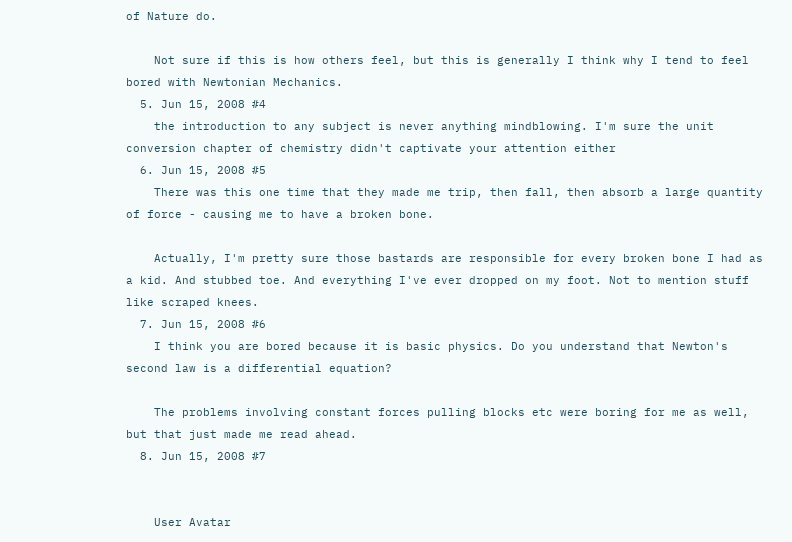of Nature do.

    Not sure if this is how others feel, but this is generally I think why I tend to feel bored with Newtonian Mechanics.
  5. Jun 15, 2008 #4
    the introduction to any subject is never anything mindblowing. I'm sure the unit conversion chapter of chemistry didn't captivate your attention either
  6. Jun 15, 2008 #5
    There was this one time that they made me trip, then fall, then absorb a large quantity of force - causing me to have a broken bone.

    Actually, I'm pretty sure those bastards are responsible for every broken bone I had as a kid. And stubbed toe. And everything I've ever dropped on my foot. Not to mention stuff like scraped knees.
  7. Jun 15, 2008 #6
    I think you are bored because it is basic physics. Do you understand that Newton's second law is a differential equation?

    The problems involving constant forces pulling blocks etc were boring for me as well, but that just made me read ahead.
  8. Jun 15, 2008 #7


    User Avatar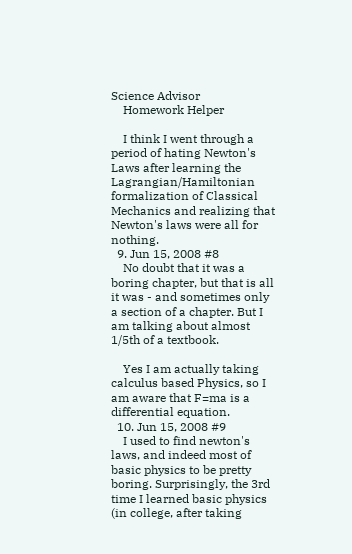Science Advisor
    Homework Helper

    I think I went through a period of hating Newton's Laws after learning the Lagrangian/Hamiltonian formalization of Classical Mechanics and realizing that Newton's laws were all for nothing.
  9. Jun 15, 2008 #8
    No doubt that it was a boring chapter, but that is all it was - and sometimes only a section of a chapter. But I am talking about almost 1/5th of a textbook.

    Yes I am actually taking calculus based Physics, so I am aware that F=ma is a differential equation.
  10. Jun 15, 2008 #9
    I used to find newton's laws, and indeed most of basic physics to be pretty boring. Surprisingly, the 3rd time I learned basic physics (in college, after taking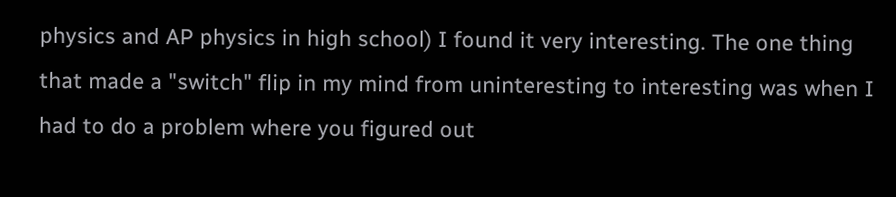physics and AP physics in high school) I found it very interesting. The one thing that made a "switch" flip in my mind from uninteresting to interesting was when I had to do a problem where you figured out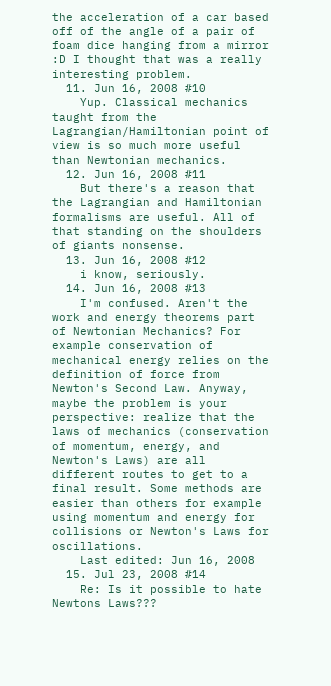the acceleration of a car based off of the angle of a pair of foam dice hanging from a mirror :D I thought that was a really interesting problem.
  11. Jun 16, 2008 #10
    Yup. Classical mechanics taught from the Lagrangian/Hamiltonian point of view is so much more useful than Newtonian mechanics.
  12. Jun 16, 2008 #11
    But there's a reason that the Lagrangian and Hamiltonian formalisms are useful. All of that standing on the shoulders of giants nonsense.
  13. Jun 16, 2008 #12
    i know, seriously.
  14. Jun 16, 2008 #13
    I'm confused. Aren't the work and energy theorems part of Newtonian Mechanics? For example conservation of mechanical energy relies on the definition of force from Newton's Second Law. Anyway, maybe the problem is your perspective: realize that the laws of mechanics (conservation of momentum, energy, and Newton's Laws) are all different routes to get to a final result. Some methods are easier than others for example using momentum and energy for collisions or Newton's Laws for oscillations.
    Last edited: Jun 16, 2008
  15. Jul 23, 2008 #14
    Re: Is it possible to hate Newtons Laws???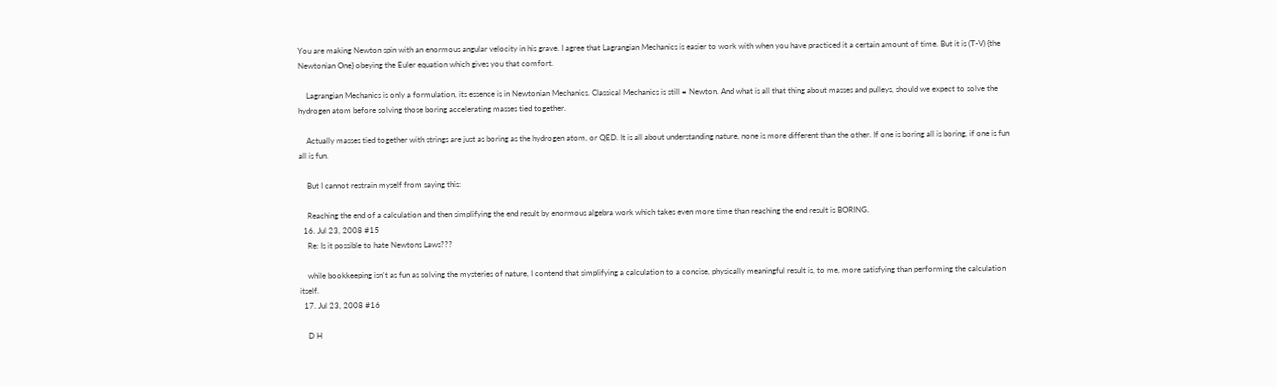You are making Newton spin with an enormous angular velocity in his grave. I agree that Lagrangian Mechanics is easier to work with when you have practiced it a certain amount of time. But it is (T-V) {the Newtonian One} obeying the Euler equation which gives you that comfort.

    Lagrangian Mechanics is only a formulation, its essence is in Newtonian Mechanics. Classical Mechanics is still = Newton. And what is all that thing about masses and pulleys, should we expect to solve the hydrogen atom before solving those boring accelerating masses tied together.

    Actually masses tied together with strings are just as boring as the hydrogen atom, or QED. It is all about understanding nature, none is more different than the other. If one is boring all is boring, if one is fun all is fun.

    But I cannot restrain myself from saying this:

    Reaching the end of a calculation and then simplifying the end result by enormous algebra work which takes even more time than reaching the end result is BORING.
  16. Jul 23, 2008 #15
    Re: Is it possible to hate Newtons Laws???

    while bookkeeping isn't as fun as solving the mysteries of nature, I contend that simplifying a calculation to a concise, physically meaningful result is, to me, more satisfying than performing the calculation itself.
  17. Jul 23, 2008 #16

    D H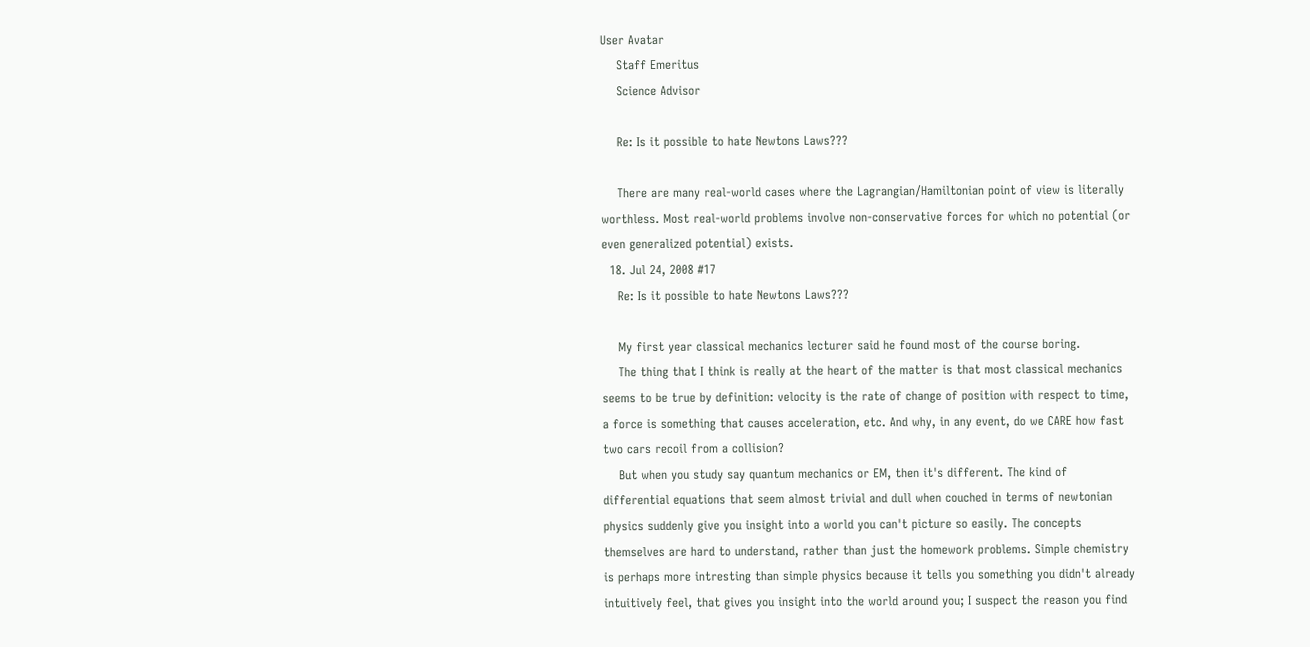User Avatar
    Staff Emeritus
    Science Advisor

    Re: Is it possible to hate Newtons Laws???

    There are many real-world cases where the Lagrangian/Hamiltonian point of view is literally worthless. Most real-world problems involve non-conservative forces for which no potential (or even generalized potential) exists.
  18. Jul 24, 2008 #17
    Re: Is it possible to hate Newtons Laws???

    My first year classical mechanics lecturer said he found most of the course boring.
    The thing that I think is really at the heart of the matter is that most classical mechanics seems to be true by definition: velocity is the rate of change of position with respect to time, a force is something that causes acceleration, etc. And why, in any event, do we CARE how fast two cars recoil from a collision?
    But when you study say quantum mechanics or EM, then it's different. The kind of differential equations that seem almost trivial and dull when couched in terms of newtonian physics suddenly give you insight into a world you can't picture so easily. The concepts themselves are hard to understand, rather than just the homework problems. Simple chemistry is perhaps more intresting than simple physics because it tells you something you didn't already intuitively feel, that gives you insight into the world around you; I suspect the reason you find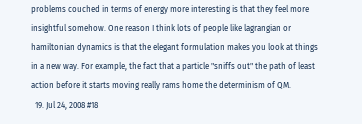problems couched in terms of energy more interesting is that they feel more insightful somehow. One reason I think lots of people like lagrangian or hamiltonian dynamics is that the elegant formulation makes you look at things in a new way. For example, the fact that a particle "sniffs out" the path of least action before it starts moving really rams home the determinism of QM.
  19. Jul 24, 2008 #18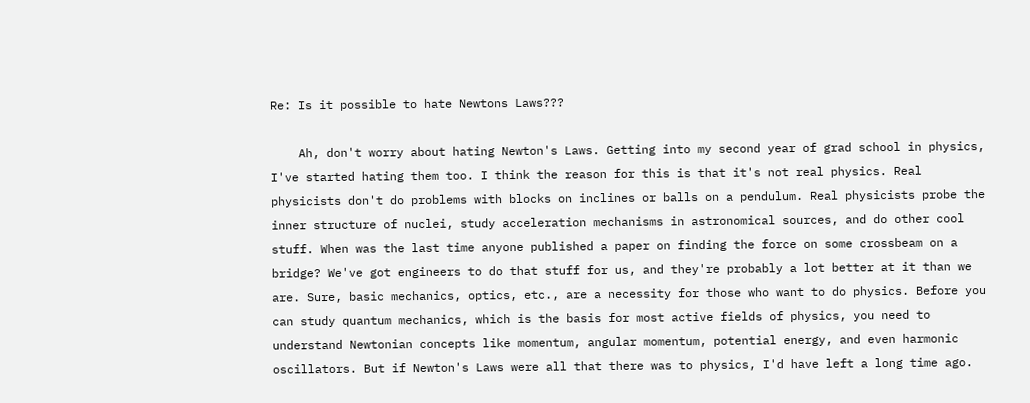Re: Is it possible to hate Newtons Laws???

    Ah, don't worry about hating Newton's Laws. Getting into my second year of grad school in physics, I've started hating them too. I think the reason for this is that it's not real physics. Real physicists don't do problems with blocks on inclines or balls on a pendulum. Real physicists probe the inner structure of nuclei, study acceleration mechanisms in astronomical sources, and do other cool stuff. When was the last time anyone published a paper on finding the force on some crossbeam on a bridge? We've got engineers to do that stuff for us, and they're probably a lot better at it than we are. Sure, basic mechanics, optics, etc., are a necessity for those who want to do physics. Before you can study quantum mechanics, which is the basis for most active fields of physics, you need to understand Newtonian concepts like momentum, angular momentum, potential energy, and even harmonic oscillators. But if Newton's Laws were all that there was to physics, I'd have left a long time ago.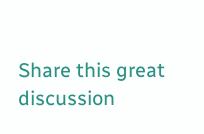Share this great discussion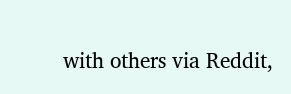with others via Reddit,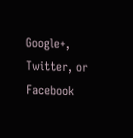Google+, Twitter, or Facebook